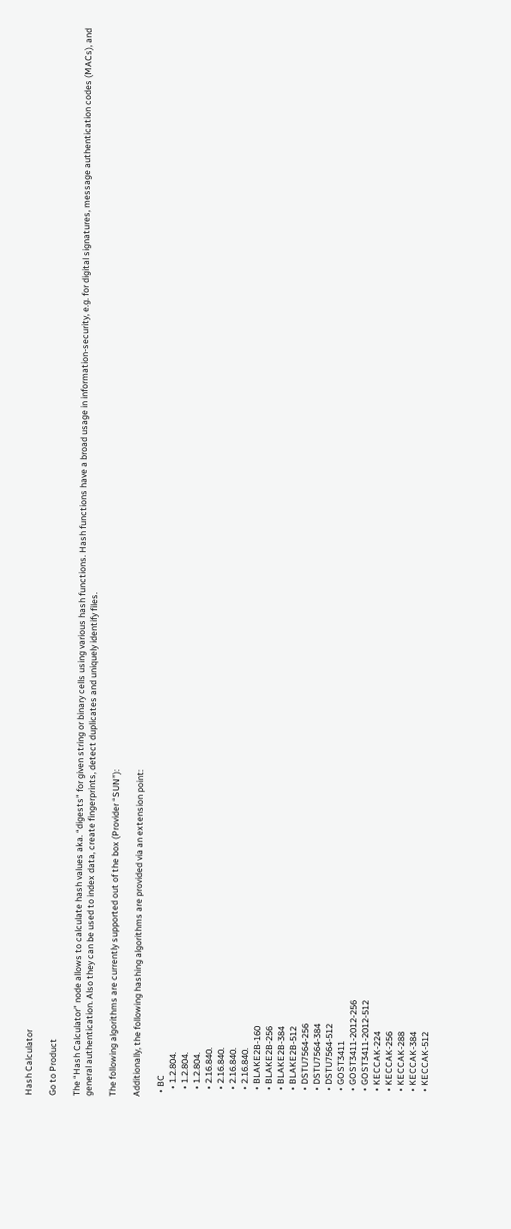Hash Calculator

Go to Product

The “Hash Calculator” node allows to calculate hash values aka. “digests” for given string or binary cells using various hash functions. Hash functions have a broad usage in information-security, e.g. for digital signatures, message authentication codes (MACs), and general authentication. Also they can be used to index data, create fingerprints, detect duplicates and uniquely identify files.

The following algorithms are currently supported out of the box (Provider “SUN”):

Additionally, the following hashing algorithms are provided via an extension point:

  • BC
    • 1.2.804.
    • 1.2.804.
    • 1.2.804.
    • 2.16.840.
    • 2.16.840.
    • 2.16.840.
    • 2.16.840.
    • BLAKE2B-160
    • BLAKE2B-256
    • BLAKE2B-384
    • BLAKE2B-512
    • DSTU7564-256
    • DSTU7564-384
    • DSTU7564-512
    • GOST3411
    • GOST3411-2012-256
    • GOST3411-2012-512
    • KECCAK-224
    • KECCAK-256
    • KECCAK-288
    • KECCAK-384
    • KECCAK-512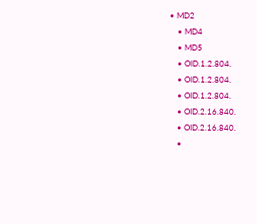• MD2
    • MD4
    • MD5
    • OID.1.2.804.
    • OID.1.2.804.
    • OID.1.2.804.
    • OID.2.16.840.
    • OID.2.16.840.
    •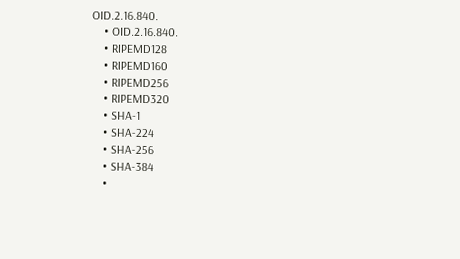OID.2.16.840.
    • OID.2.16.840.
    • RIPEMD128
    • RIPEMD160
    • RIPEMD256
    • RIPEMD320
    • SHA-1
    • SHA-224
    • SHA-256
    • SHA-384
    •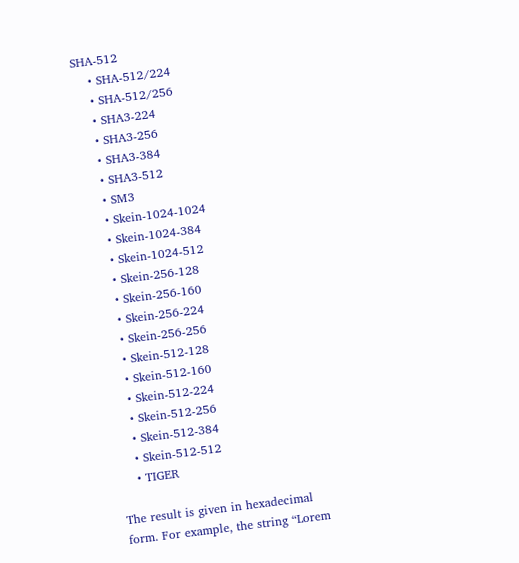SHA-512
    • SHA-512/224
    • SHA-512/256
    • SHA3-224
    • SHA3-256
    • SHA3-384
    • SHA3-512
    • SM3
    • Skein-1024-1024
    • Skein-1024-384
    • Skein-1024-512
    • Skein-256-128
    • Skein-256-160
    • Skein-256-224
    • Skein-256-256
    • Skein-512-128
    • Skein-512-160
    • Skein-512-224
    • Skein-512-256
    • Skein-512-384
    • Skein-512-512
    • TIGER

The result is given in hexadecimal form. For example, the string “Lorem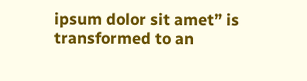ipsum dolor sit amet” is transformed to an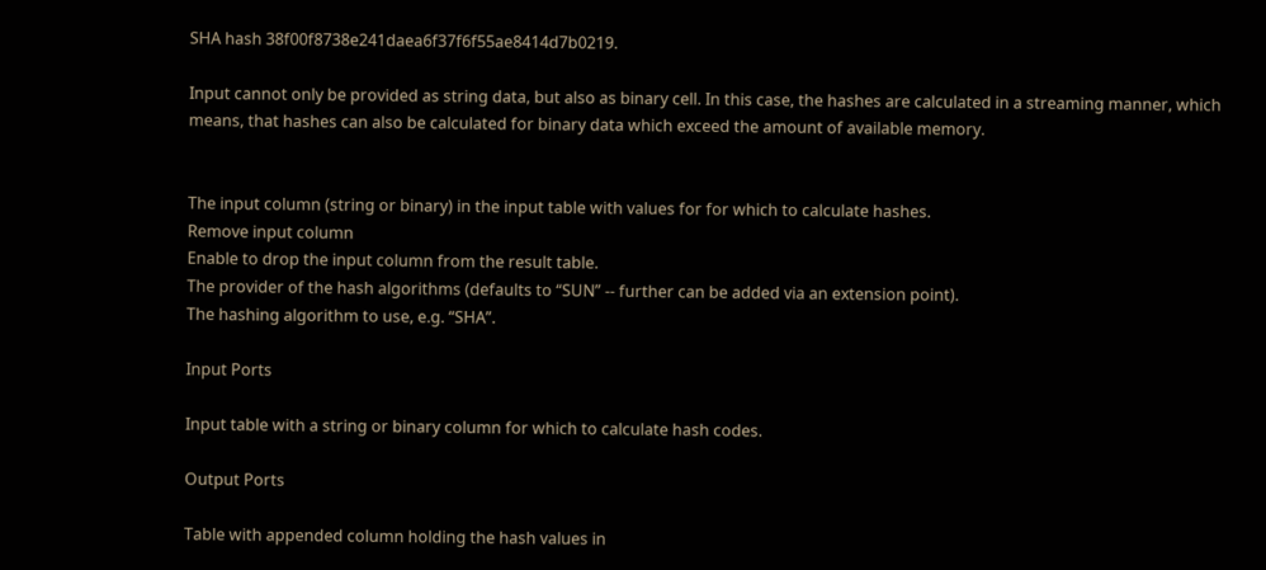SHA hash 38f00f8738e241daea6f37f6f55ae8414d7b0219.

Input cannot only be provided as string data, but also as binary cell. In this case, the hashes are calculated in a streaming manner, which means, that hashes can also be calculated for binary data which exceed the amount of available memory.


The input column (string or binary) in the input table with values for for which to calculate hashes.
Remove input column
Enable to drop the input column from the result table.
The provider of the hash algorithms (defaults to “SUN” -- further can be added via an extension point).
The hashing algorithm to use, e.g. “SHA”.

Input Ports

Input table with a string or binary column for which to calculate hash codes.

Output Ports

Table with appended column holding the hash values in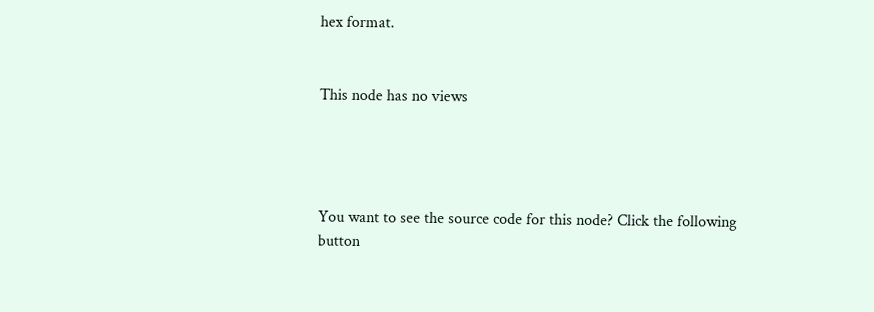hex format.


This node has no views




You want to see the source code for this node? Click the following button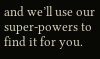and we’ll use our super-powers to find it for you.